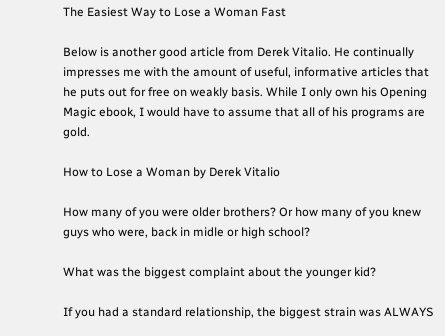The Easiest Way to Lose a Woman Fast

Below is another good article from Derek Vitalio. He continually impresses me with the amount of useful, informative articles that he puts out for free on weakly basis. While I only own his Opening Magic ebook, I would have to assume that all of his programs are gold.

How to Lose a Woman by Derek Vitalio

How many of you were older brothers? Or how many of you knew guys who were, back in midle or high school?

What was the biggest complaint about the younger kid?

If you had a standard relationship, the biggest strain was ALWAYS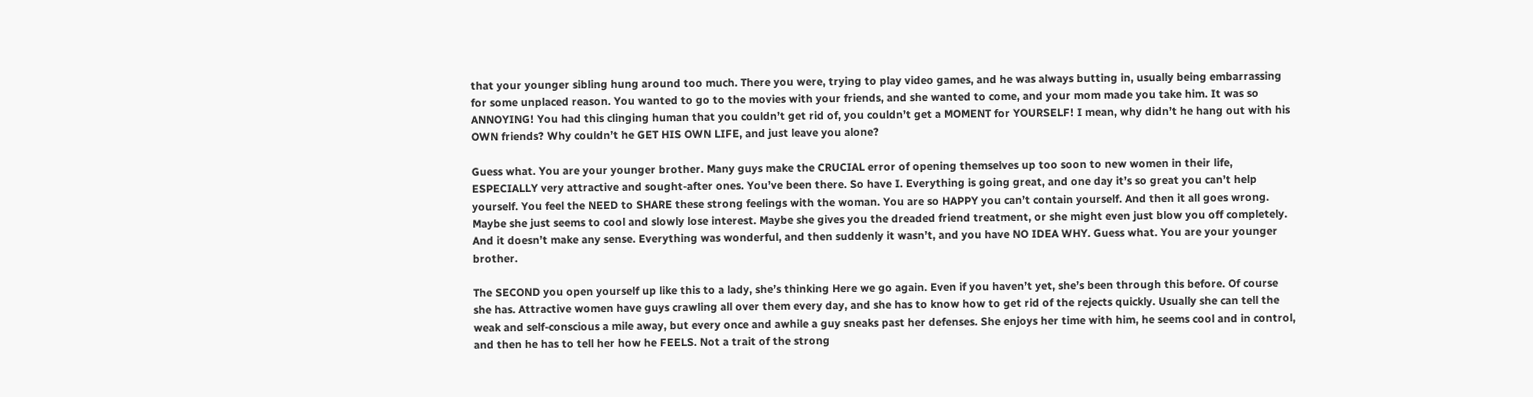that your younger sibling hung around too much. There you were, trying to play video games, and he was always butting in, usually being embarrassing for some unplaced reason. You wanted to go to the movies with your friends, and she wanted to come, and your mom made you take him. It was so ANNOYING! You had this clinging human that you couldn’t get rid of, you couldn’t get a MOMENT for YOURSELF! I mean, why didn’t he hang out with his OWN friends? Why couldn’t he GET HIS OWN LIFE, and just leave you alone?

Guess what. You are your younger brother. Many guys make the CRUCIAL error of opening themselves up too soon to new women in their life, ESPECIALLY very attractive and sought-after ones. You’ve been there. So have I. Everything is going great, and one day it’s so great you can’t help yourself. You feel the NEED to SHARE these strong feelings with the woman. You are so HAPPY you can’t contain yourself. And then it all goes wrong. Maybe she just seems to cool and slowly lose interest. Maybe she gives you the dreaded friend treatment, or she might even just blow you off completely. And it doesn’t make any sense. Everything was wonderful, and then suddenly it wasn’t, and you have NO IDEA WHY. Guess what. You are your younger brother.

The SECOND you open yourself up like this to a lady, she’s thinking Here we go again. Even if you haven’t yet, she’s been through this before. Of course she has. Attractive women have guys crawling all over them every day, and she has to know how to get rid of the rejects quickly. Usually she can tell the weak and self-conscious a mile away, but every once and awhile a guy sneaks past her defenses. She enjoys her time with him, he seems cool and in control, and then he has to tell her how he FEELS. Not a trait of the strong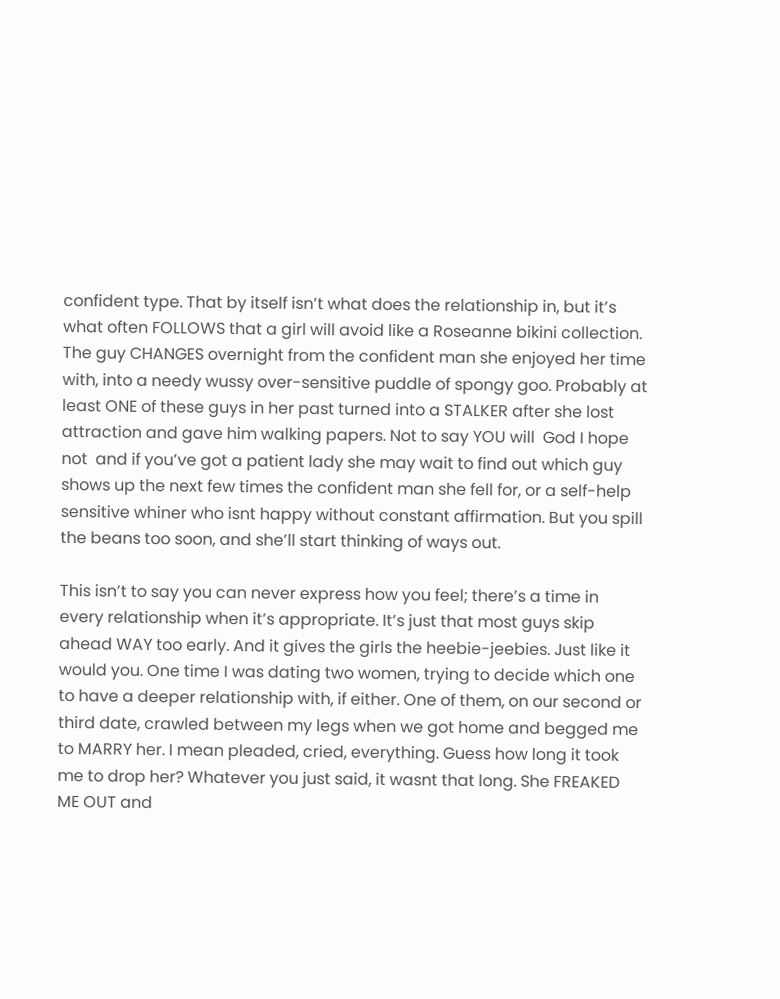confident type. That by itself isn’t what does the relationship in, but it’s what often FOLLOWS that a girl will avoid like a Roseanne bikini collection. The guy CHANGES overnight from the confident man she enjoyed her time with, into a needy wussy over-sensitive puddle of spongy goo. Probably at least ONE of these guys in her past turned into a STALKER after she lost attraction and gave him walking papers. Not to say YOU will  God I hope not  and if you’ve got a patient lady she may wait to find out which guy shows up the next few times the confident man she fell for, or a self-help sensitive whiner who isnt happy without constant affirmation. But you spill the beans too soon, and she’ll start thinking of ways out.

This isn’t to say you can never express how you feel; there’s a time in every relationship when it’s appropriate. It’s just that most guys skip ahead WAY too early. And it gives the girls the heebie-jeebies. Just like it would you. One time I was dating two women, trying to decide which one to have a deeper relationship with, if either. One of them, on our second or third date, crawled between my legs when we got home and begged me to MARRY her. I mean pleaded, cried, everything. Guess how long it took me to drop her? Whatever you just said, it wasnt that long. She FREAKED ME OUT and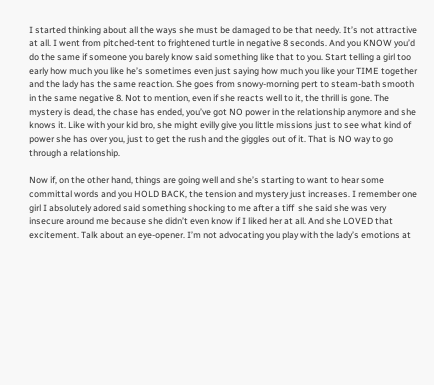I started thinking about all the ways she must be damaged to be that needy. It’s not attractive at all. I went from pitched-tent to frightened turtle in negative 8 seconds. And you KNOW you’d do the same if someone you barely know said something like that to you. Start telling a girl too early how much you like he’s sometimes even just saying how much you like your TIME together and the lady has the same reaction. She goes from snowy-morning pert to steam-bath smooth in the same negative 8. Not to mention, even if she reacts well to it, the thrill is gone. The mystery is dead, the chase has ended, you’ve got NO power in the relationship anymore and she knows it. Like with your kid bro, she might evilly give you little missions just to see what kind of power she has over you, just to get the rush and the giggles out of it. That is NO way to go through a relationship.

Now if, on the other hand, things are going well and she’s starting to want to hear some committal words and you HOLD BACK, the tension and mystery just increases. I remember one girl I absolutely adored said something shocking to me after a tiff  she said she was very insecure around me because she didn’t even know if I liked her at all. And she LOVED that excitement. Talk about an eye-opener. I’m not advocating you play with the lady’s emotions at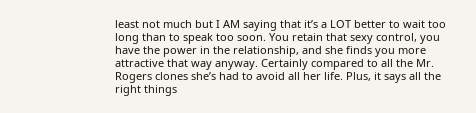least not much but I AM saying that it’s a LOT better to wait too long than to speak too soon. You retain that sexy control, you have the power in the relationship, and she finds you more attractive that way anyway. Certainly compared to all the Mr. Rogers clones she’s had to avoid all her life. Plus, it says all the right things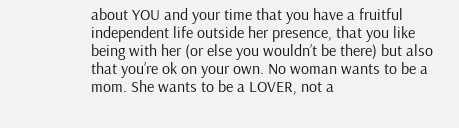about YOU and your time that you have a fruitful independent life outside her presence, that you like being with her (or else you wouldn’t be there) but also that you’re ok on your own. No woman wants to be a mom. She wants to be a LOVER, not a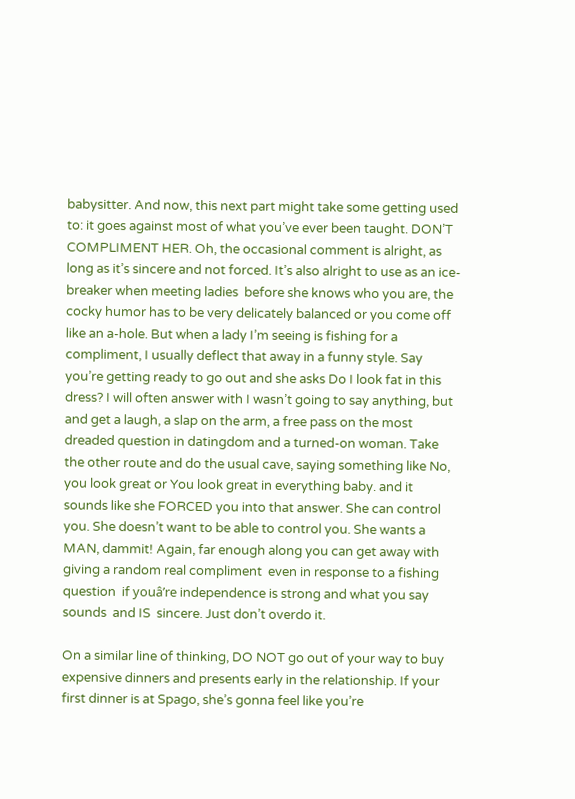babysitter. And now, this next part might take some getting used to: it goes against most of what you’ve ever been taught. DON’T COMPLIMENT HER. Oh, the occasional comment is alright, as long as it’s sincere and not forced. It’s also alright to use as an ice-breaker when meeting ladies  before she knows who you are, the cocky humor has to be very delicately balanced or you come off like an a-hole. But when a lady I’m seeing is fishing for a compliment, I usually deflect that away in a funny style. Say you’re getting ready to go out and she asks Do I look fat in this dress? I will often answer with I wasn’t going to say anything, but and get a laugh, a slap on the arm, a free pass on the most dreaded question in datingdom and a turned-on woman. Take the other route and do the usual cave, saying something like No, you look great or You look great in everything baby. and it sounds like she FORCED you into that answer. She can control you. She doesn’t want to be able to control you. She wants a MAN, dammit! Again, far enough along you can get away with giving a random real compliment  even in response to a fishing question  if youâ’re independence is strong and what you say sounds  and IS  sincere. Just don’t overdo it.

On a similar line of thinking, DO NOT go out of your way to buy expensive dinners and presents early in the relationship. If your first dinner is at Spago, she’s gonna feel like you’re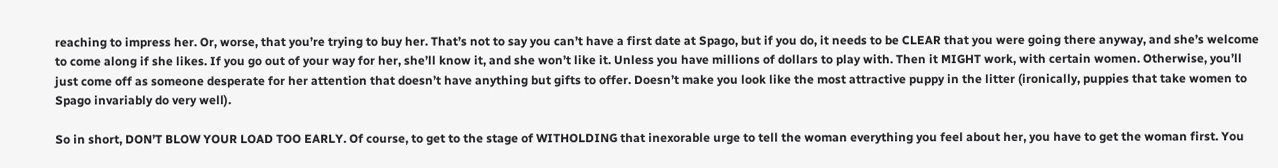reaching to impress her. Or, worse, that you’re trying to buy her. That’s not to say you can’t have a first date at Spago, but if you do, it needs to be CLEAR that you were going there anyway, and she’s welcome to come along if she likes. If you go out of your way for her, she’ll know it, and she won’t like it. Unless you have millions of dollars to play with. Then it MIGHT work, with certain women. Otherwise, you’ll just come off as someone desperate for her attention that doesn’t have anything but gifts to offer. Doesn’t make you look like the most attractive puppy in the litter (ironically, puppies that take women to Spago invariably do very well).

So in short, DON’T BLOW YOUR LOAD TOO EARLY. Of course, to get to the stage of WITHOLDING that inexorable urge to tell the woman everything you feel about her, you have to get the woman first. You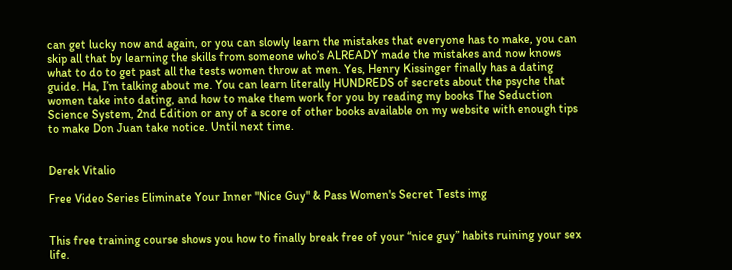can get lucky now and again, or you can slowly learn the mistakes that everyone has to make, you can skip all that by learning the skills from someone who’s ALREADY made the mistakes and now knows what to do to get past all the tests women throw at men. Yes, Henry Kissinger finally has a dating guide. Ha, I’m talking about me. You can learn literally HUNDREDS of secrets about the psyche that women take into dating, and how to make them work for you by reading my books The Seduction Science System, 2nd Edition or any of a score of other books available on my website with enough tips to make Don Juan take notice. Until next time.


Derek Vitalio

Free Video Series Eliminate Your Inner "Nice Guy" & Pass Women's Secret Tests img


This free training course shows you how to finally break free of your “nice guy” habits ruining your sex life.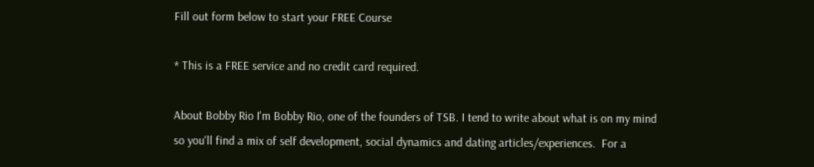Fill out form below to start your FREE Course

* This is a FREE service and no credit card required.

About Bobby Rio I'm Bobby Rio, one of the founders of TSB. I tend to write about what is on my mind so you'll find a mix of self development, social dynamics and dating articles/experiences.  For a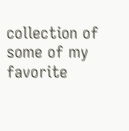collection of some of my favorite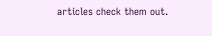articles check them out.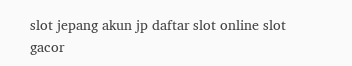slot jepang akun jp daftar slot online slot gacor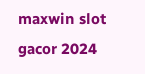maxwin slot gacor 2024